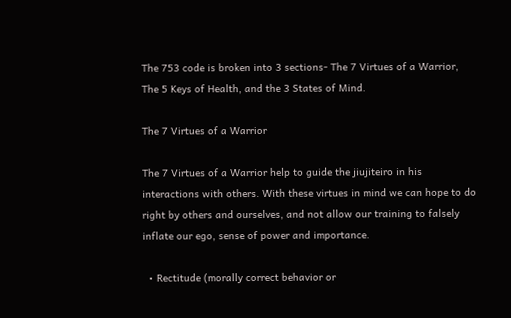The 753 code is broken into 3 sections- The 7 Virtues of a Warrior, The 5 Keys of Health, and the 3 States of Mind.

The 7 Virtues of a Warrior

The 7 Virtues of a Warrior help to guide the jiujiteiro in his interactions with others. With these virtues in mind we can hope to do right by others and ourselves, and not allow our training to falsely inflate our ego, sense of power and importance.

  • Rectitude (morally correct behavior or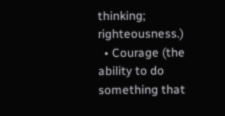thinking; righteousness.)
  • Courage (the ability to do something that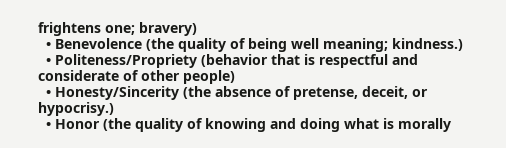frightens one; bravery)
  • Benevolence (the quality of being well meaning; kindness.)
  • Politeness/Propriety (behavior that is respectful and considerate of other people)
  • Honesty/Sincerity (the absence of pretense, deceit, or hypocrisy.)
  • Honor (the quality of knowing and doing what is morally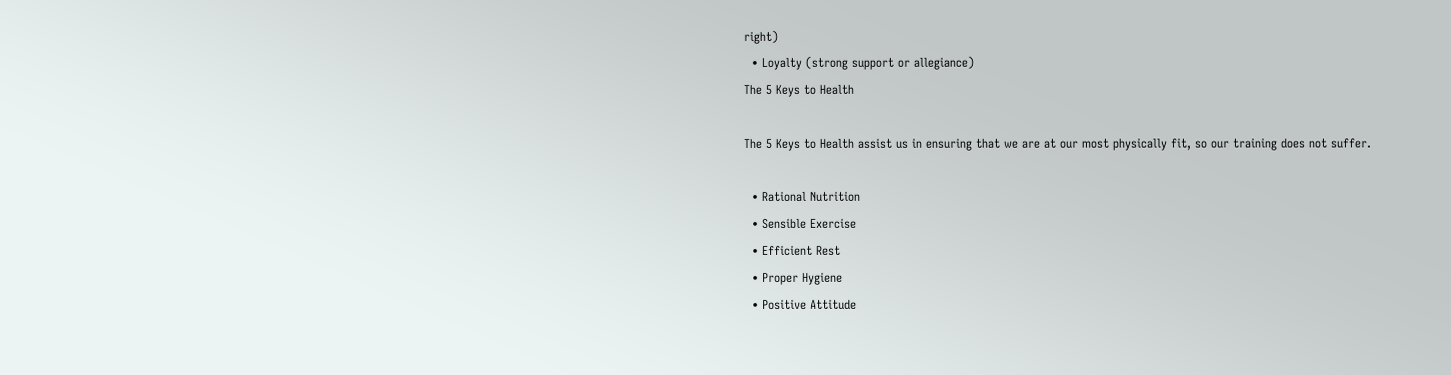right)
  • Loyalty (strong support or allegiance)
The 5 Keys to Health

The 5 Keys to Health assist us in ensuring that we are at our most physically fit, so our training does not suffer.

  • Rational Nutrition
  • Sensible Exercise
  • Efficient Rest
  • Proper Hygiene
  • Positive Attitude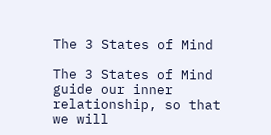The 3 States of Mind

The 3 States of Mind guide our inner relationship, so that we will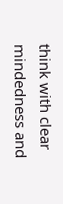think with clear mindedness and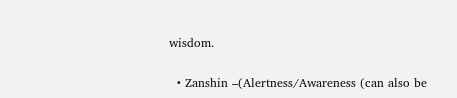wisdom.

  • Zanshin –(Alertness/Awareness (can also be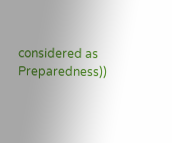considered as Preparedness))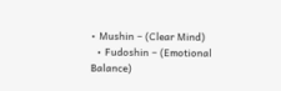• Mushin – (Clear Mind)
  • Fudoshin – (Emotional Balance)